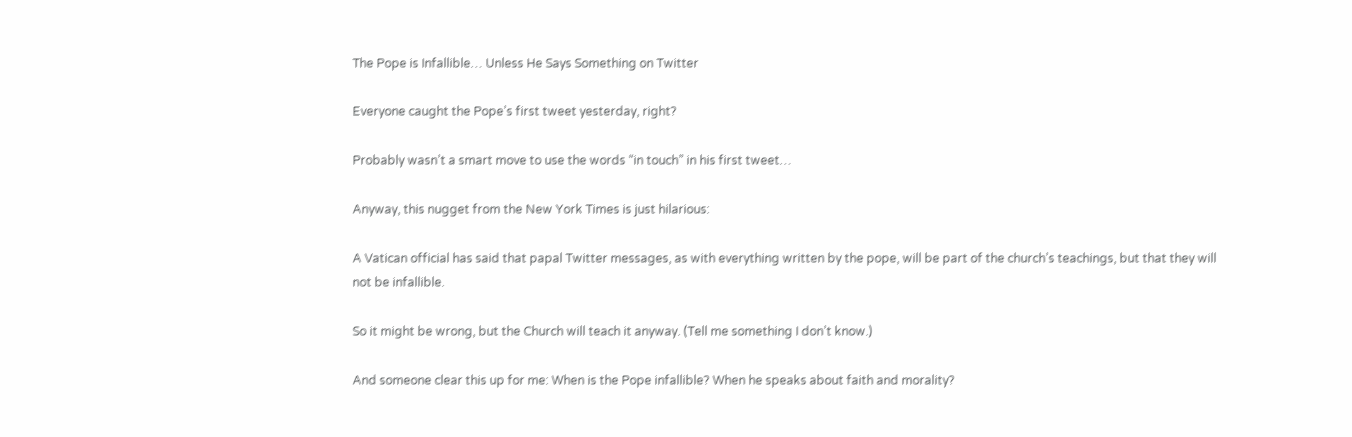The Pope is Infallible… Unless He Says Something on Twitter

Everyone caught the Pope’s first tweet yesterday, right?

Probably wasn’t a smart move to use the words “in touch” in his first tweet…

Anyway, this nugget from the New York Times is just hilarious:

A Vatican official has said that papal Twitter messages, as with everything written by the pope, will be part of the church’s teachings, but that they will not be infallible.

So it might be wrong, but the Church will teach it anyway. (Tell me something I don’t know.)

And someone clear this up for me: When is the Pope infallible? When he speaks about faith and morality?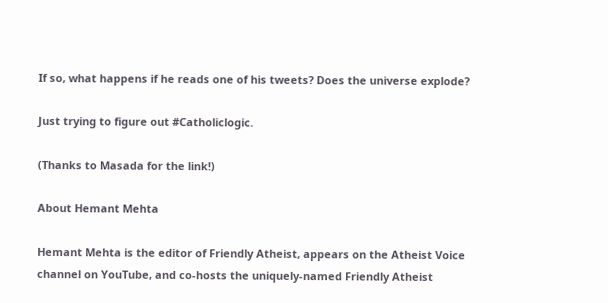If so, what happens if he reads one of his tweets? Does the universe explode?

Just trying to figure out #Catholiclogic.

(Thanks to Masada for the link!)

About Hemant Mehta

Hemant Mehta is the editor of Friendly Atheist, appears on the Atheist Voice channel on YouTube, and co-hosts the uniquely-named Friendly Atheist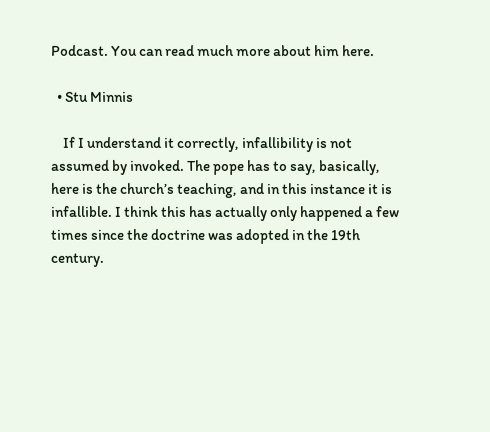Podcast. You can read much more about him here.

  • Stu Minnis

    If I understand it correctly, infallibility is not assumed by invoked. The pope has to say, basically, here is the church’s teaching, and in this instance it is infallible. I think this has actually only happened a few times since the doctrine was adopted in the 19th century.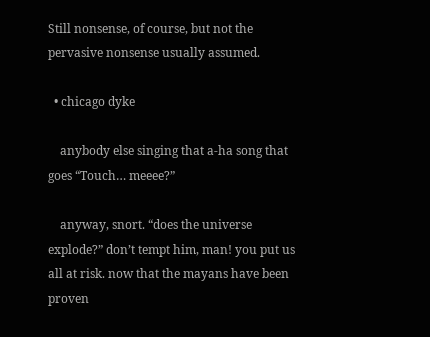Still nonsense, of course, but not the pervasive nonsense usually assumed.

  • chicago dyke

    anybody else singing that a-ha song that goes “Touch… meeee?”

    anyway, snort. “does the universe explode?” don’t tempt him, man! you put us all at risk. now that the mayans have been proven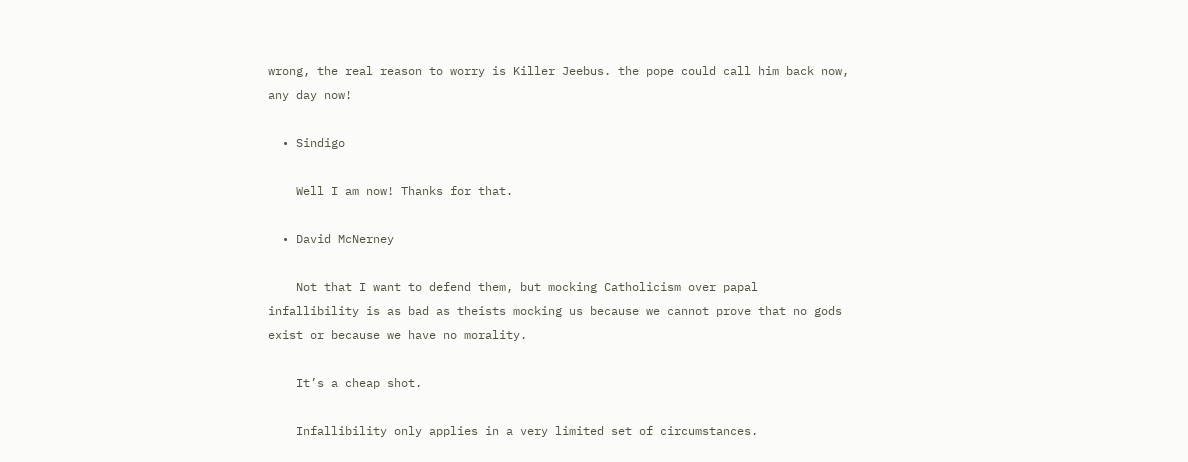wrong, the real reason to worry is Killer Jeebus. the pope could call him back now, any day now!

  • Sindigo

    Well I am now! Thanks for that.

  • David McNerney

    Not that I want to defend them, but mocking Catholicism over papal infallibility is as bad as theists mocking us because we cannot prove that no gods exist or because we have no morality.

    It’s a cheap shot.

    Infallibility only applies in a very limited set of circumstances.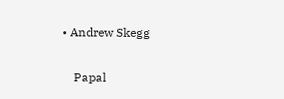• Andrew Skegg

    Papal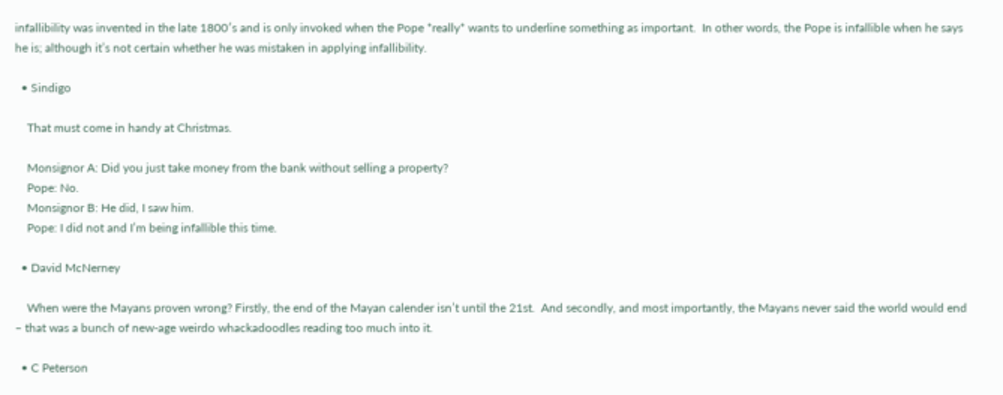infallibility was invented in the late 1800′s and is only invoked when the Pope *really* wants to underline something as important.  In other words, the Pope is infallible when he says he is; although it’s not certain whether he was mistaken in applying infallibility.

  • Sindigo

    That must come in handy at Christmas.

    Monsignor A: Did you just take money from the bank without selling a property?
    Pope: No.
    Monsignor B: He did, I saw him.
    Pope: I did not and I’m being infallible this time.

  • David McNerney

    When were the Mayans proven wrong? Firstly, the end of the Mayan calender isn’t until the 21st.  And secondly, and most importantly, the Mayans never said the world would end – that was a bunch of new-age weirdo whackadoodles reading too much into it.

  • C Peterson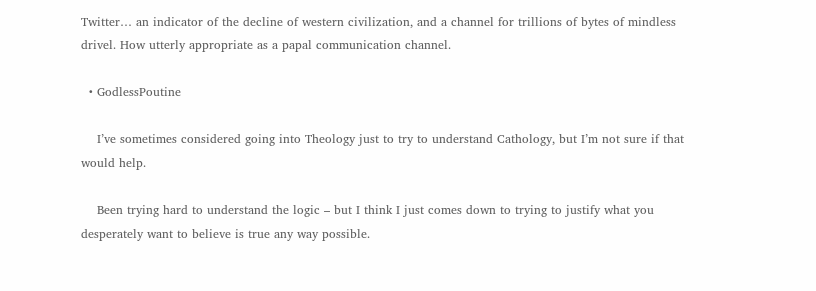Twitter… an indicator of the decline of western civilization, and a channel for trillions of bytes of mindless drivel. How utterly appropriate as a papal communication channel.

  • GodlessPoutine

    I’ve sometimes considered going into Theology just to try to understand Cathology, but I’m not sure if that would help.

    Been trying hard to understand the logic – but I think I just comes down to trying to justify what you desperately want to believe is true any way possible.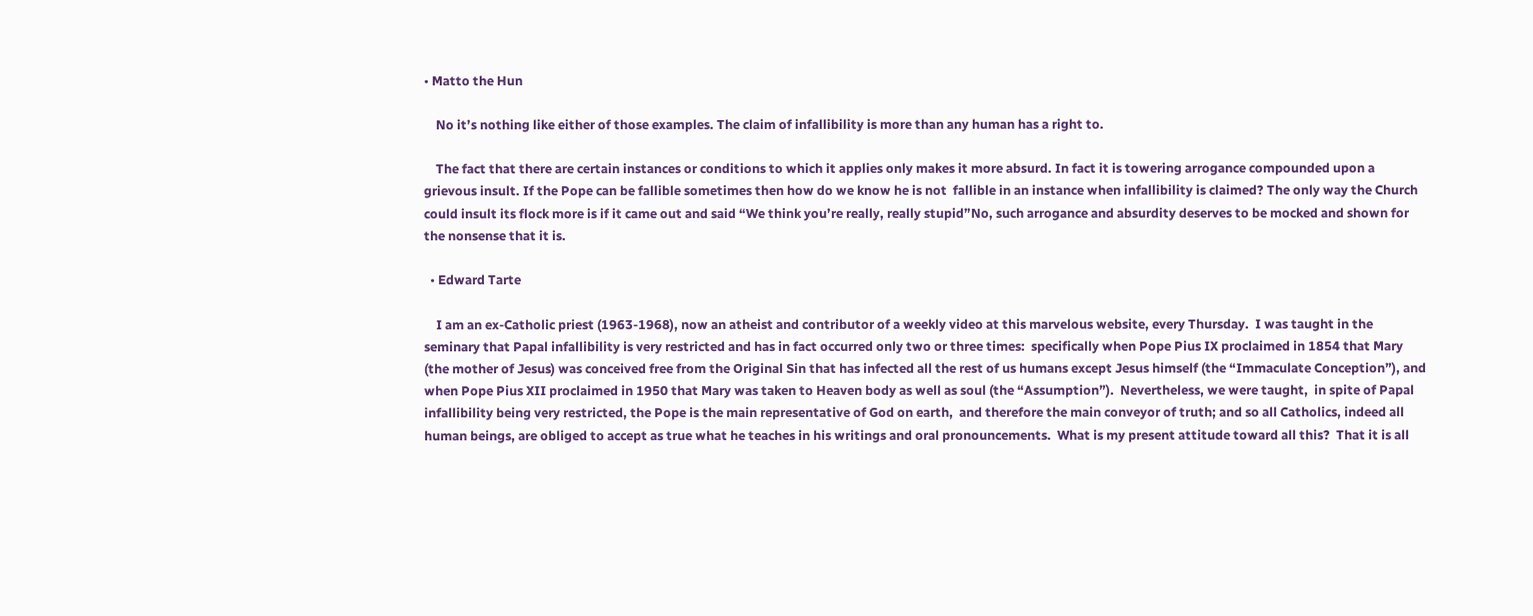• Matto the Hun

    No it’s nothing like either of those examples. The claim of infallibility is more than any human has a right to.

    The fact that there are certain instances or conditions to which it applies only makes it more absurd. In fact it is towering arrogance compounded upon a grievous insult. If the Pope can be fallible sometimes then how do we know he is not  fallible in an instance when infallibility is claimed? The only way the Church could insult its flock more is if it came out and said “We think you’re really, really stupid”No, such arrogance and absurdity deserves to be mocked and shown for the nonsense that it is.

  • Edward Tarte

    I am an ex-Catholic priest (1963-1968), now an atheist and contributor of a weekly video at this marvelous website, every Thursday.  I was taught in the seminary that Papal infallibility is very restricted and has in fact occurred only two or three times:  specifically when Pope Pius IX proclaimed in 1854 that Mary (the mother of Jesus) was conceived free from the Original Sin that has infected all the rest of us humans except Jesus himself (the “Immaculate Conception”), and when Pope Pius XII proclaimed in 1950 that Mary was taken to Heaven body as well as soul (the “Assumption”).  Nevertheless, we were taught,  in spite of Papal infallibility being very restricted, the Pope is the main representative of God on earth,  and therefore the main conveyor of truth; and so all Catholics, indeed all human beings, are obliged to accept as true what he teaches in his writings and oral pronouncements.  What is my present attitude toward all this?  That it is all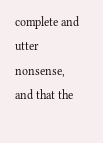complete and utter nonsense, and that the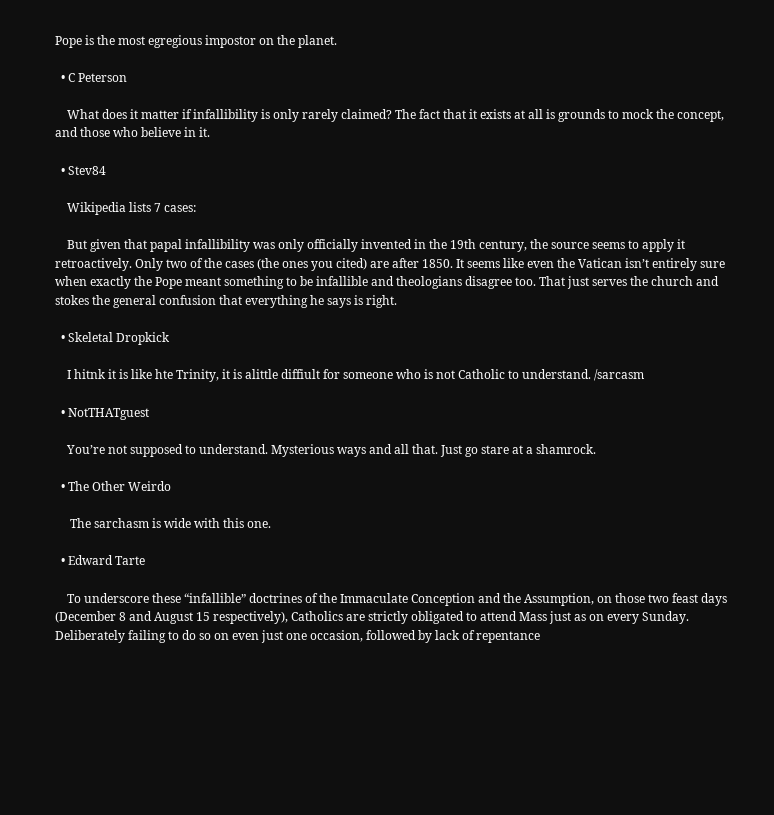Pope is the most egregious impostor on the planet.

  • C Peterson

    What does it matter if infallibility is only rarely claimed? The fact that it exists at all is grounds to mock the concept, and those who believe in it.

  • Stev84

    Wikipedia lists 7 cases:

    But given that papal infallibility was only officially invented in the 19th century, the source seems to apply it retroactively. Only two of the cases (the ones you cited) are after 1850. It seems like even the Vatican isn’t entirely sure when exactly the Pope meant something to be infallible and theologians disagree too. That just serves the church and stokes the general confusion that everything he says is right.

  • Skeletal Dropkick

    I hitnk it is like hte Trinity, it is alittle diffiult for someone who is not Catholic to understand. /sarcasm

  • NotTHATguest

    You’re not supposed to understand. Mysterious ways and all that. Just go stare at a shamrock.

  • The Other Weirdo

     The sarchasm is wide with this one.

  • Edward Tarte

    To underscore these “infallible” doctrines of the Immaculate Conception and the Assumption, on those two feast days (December 8 and August 15 respectively), Catholics are strictly obligated to attend Mass just as on every Sunday.  Deliberately failing to do so on even just one occasion, followed by lack of repentance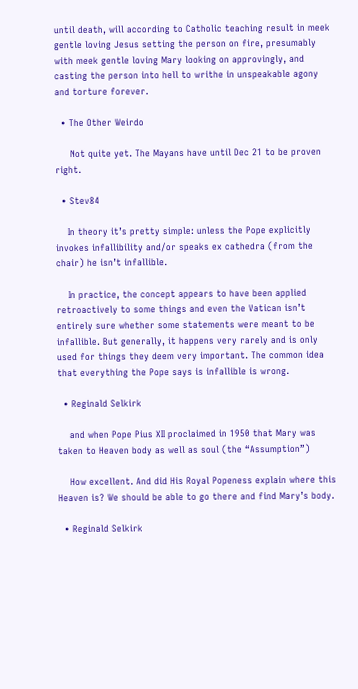until death, will according to Catholic teaching result in meek gentle loving Jesus setting the person on fire, presumably with meek gentle loving Mary looking on approvingly, and casting the person into hell to writhe in unspeakable agony and torture forever.

  • The Other Weirdo

     Not quite yet. The Mayans have until Dec 21 to be proven right.

  • Stev84

    In theory it’s pretty simple: unless the Pope explicitly invokes infallibility and/or speaks ex cathedra (from the chair) he isn’t infallible.

    In practice, the concept appears to have been applied retroactively to some things and even the Vatican isn’t entirely sure whether some statements were meant to be infallible. But generally, it happens very rarely and is only used for things they deem very important. The common idea that everything the Pope says is infallible is wrong.

  • Reginald Selkirk

    and when Pope Pius XII proclaimed in 1950 that Mary was taken to Heaven body as well as soul (the “Assumption”)

    How excellent. And did His Royal Popeness explain where this Heaven is? We should be able to go there and find Mary’s body.

  • Reginald Selkirk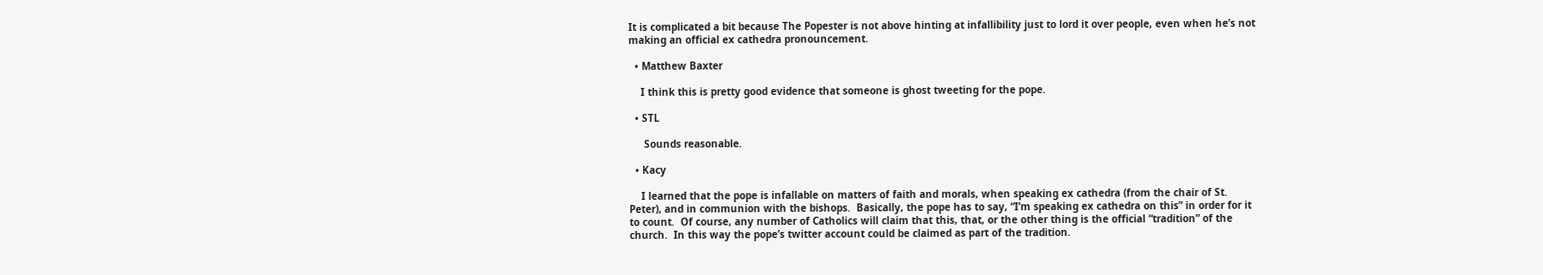It is complicated a bit because The Popester is not above hinting at infallibility just to lord it over people, even when he’s not making an official ex cathedra pronouncement.

  • Matthew Baxter

    I think this is pretty good evidence that someone is ghost tweeting for the pope.

  • STL

     Sounds reasonable.

  • Kacy

    I learned that the pope is infallable on matters of faith and morals, when speaking ex cathedra (from the chair of St. Peter), and in communion with the bishops.  Basically, the pope has to say, “I’m speaking ex cathedra on this” in order for it to count.  Of course, any number of Catholics will claim that this, that, or the other thing is the official “tradition” of the church.  In this way the pope’s twitter account could be claimed as part of the tradition.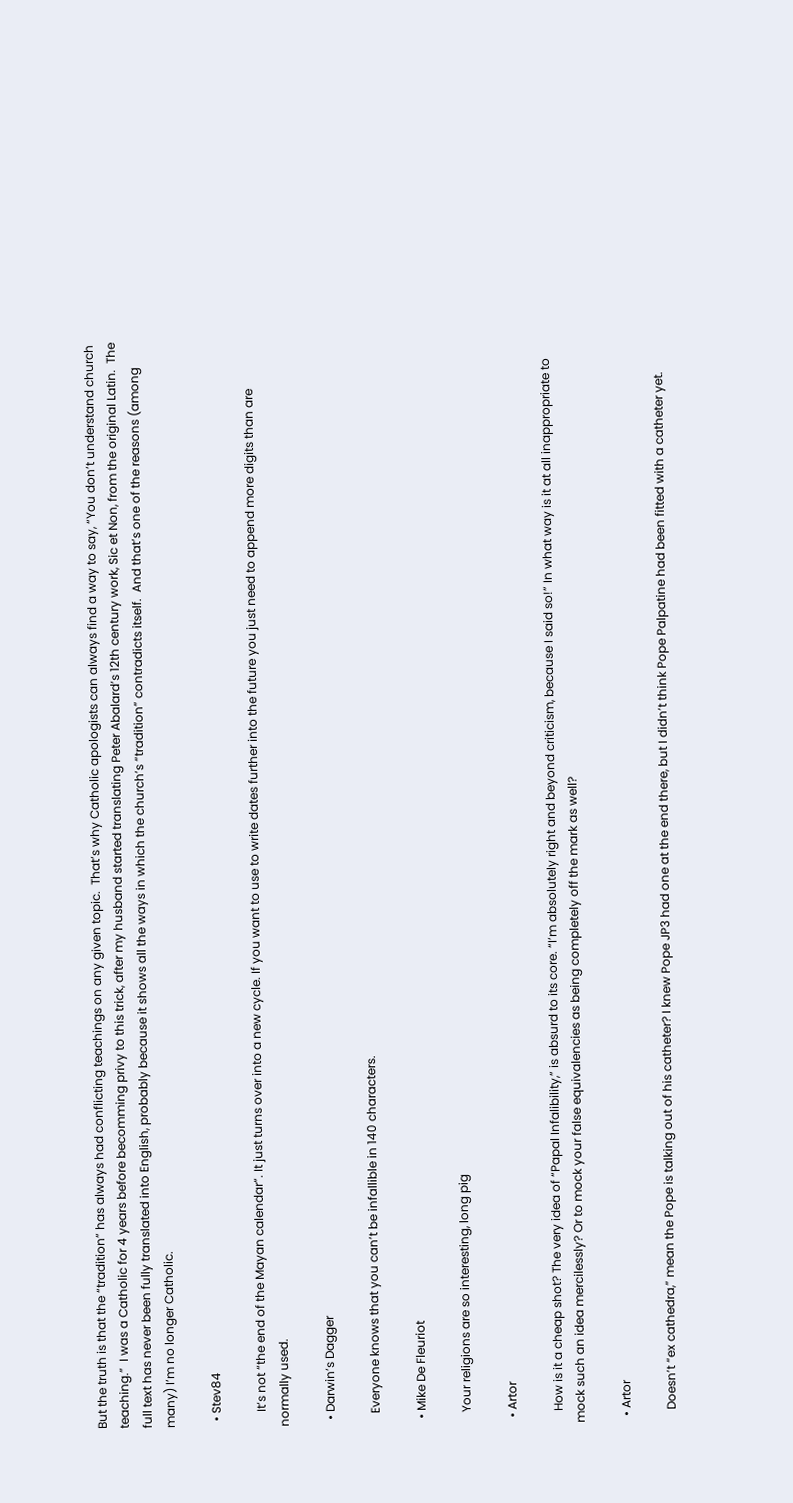But the truth is that the “tradition” has always had conflicting teachings on any given topic.  That’s why Catholic apologists can always find a way to say, “You don’t understand church teaching.”  I was a Catholic for 4 years before becomming privy to this trick, after my husband started translating Peter Abalard’s 12th century work, Sic et Non, from the original Latin.  The full text has never been fully translated into English, probably because it shows all the ways in which the church’s “tradition” contradicts itself.  And that’s one of the reasons (among many) I’m no longer Catholic.

  • Stev84

     It’s not “the end of the Mayan calendar”. It just turns over into a new cycle. If you want to use to write dates further into the future you just need to append more digits than are normally used.

  • Darwin’s Dagger

    Everyone knows that you can’t be infallible in 140 characters.

  • Mike De Fleuriot

    Your religions are so interesting, long pig

  • Artor

    How is it a cheap shot? The very idea of “Papal Infalibility,” is absurd to its core. “I’m absolutely right and beyond criticism, because I said so!” In what way is it at all inappropriate to mock such an idea mercilessly? Or to mock your false equivalencies as being completely off the mark as well?

  • Artor

    Doesn’t “ex cathedra,” mean the Pope is talking out of his catheter? I knew Pope JP3 had one at the end there, but I didn’t think Pope Palpatine had been fitted with a catheter yet.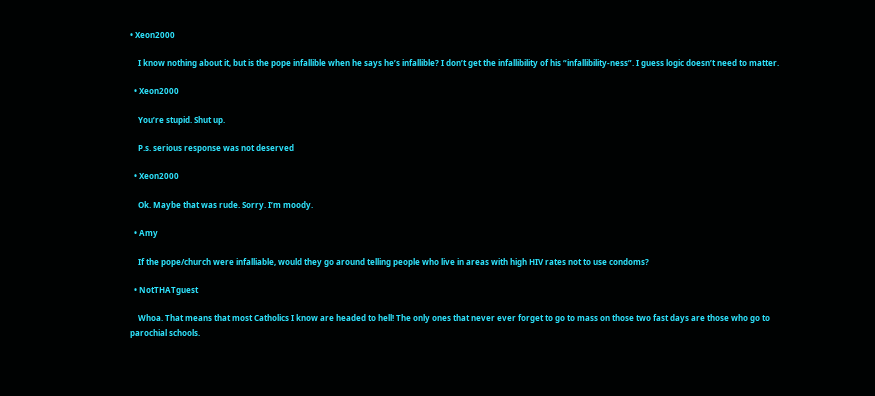• Xeon2000

    I know nothing about it, but is the pope infallible when he says he’s infallible? I don’t get the infallibility of his “infallibility-ness”. I guess logic doesn’t need to matter.

  • Xeon2000

    You’re stupid. Shut up.

    P.s. serious response was not deserved

  • Xeon2000

    Ok. Maybe that was rude. Sorry. I’m moody.

  • Amy

    If the pope/church were infalliable, would they go around telling people who live in areas with high HIV rates not to use condoms?

  • NotTHATguest

    Whoa. That means that most Catholics I know are headed to hell! The only ones that never ever forget to go to mass on those two fast days are those who go to parochial schools.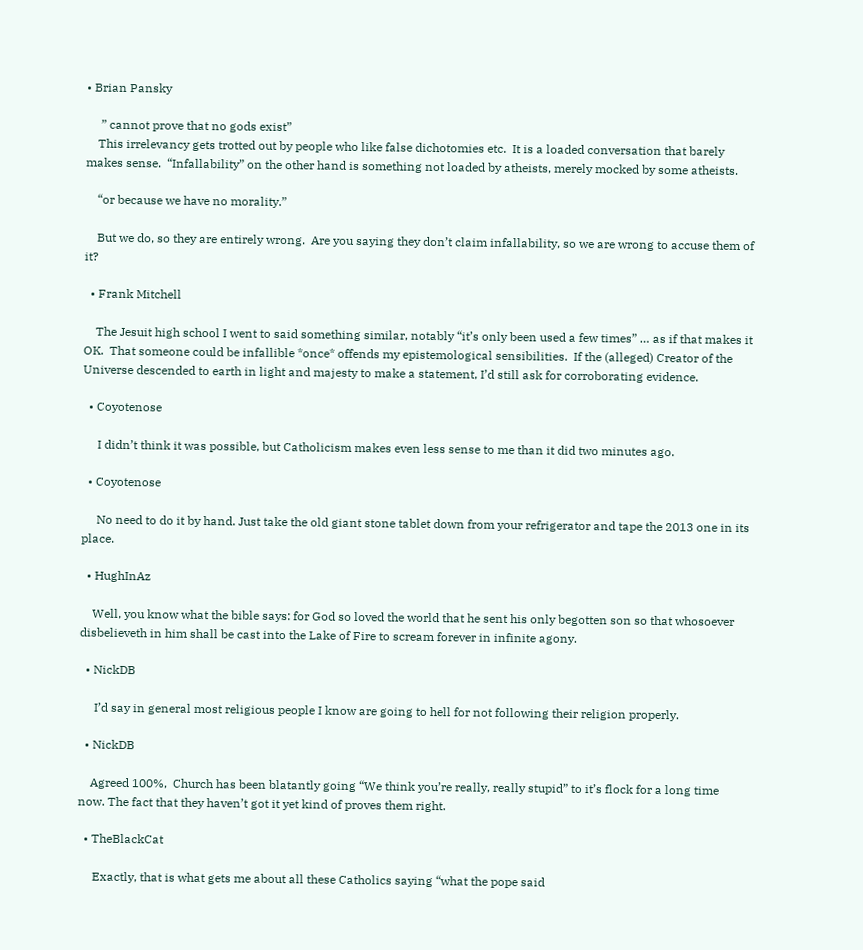• Brian Pansky

     ” cannot prove that no gods exist”
    This irrelevancy gets trotted out by people who like false dichotomies etc.  It is a loaded conversation that barely makes sense.  “Infallability” on the other hand is something not loaded by atheists, merely mocked by some atheists.

    “or because we have no morality.”

    But we do, so they are entirely wrong.  Are you saying they don’t claim infallability, so we are wrong to accuse them of it?

  • Frank Mitchell

    The Jesuit high school I went to said something similar, notably “it’s only been used a few times” … as if that makes it OK.  That someone could be infallible *once* offends my epistemological sensibilities.  If the (alleged) Creator of the Universe descended to earth in light and majesty to make a statement, I’d still ask for corroborating evidence.

  • Coyotenose

     I didn’t think it was possible, but Catholicism makes even less sense to me than it did two minutes ago.

  • Coyotenose

     No need to do it by hand. Just take the old giant stone tablet down from your refrigerator and tape the 2013 one in its place.

  • HughInAz

    Well, you know what the bible says: for God so loved the world that he sent his only begotten son so that whosoever disbelieveth in him shall be cast into the Lake of Fire to scream forever in infinite agony.

  • NickDB

     I’d say in general most religious people I know are going to hell for not following their religion properly.

  • NickDB

    Agreed 100%,  Church has been blatantly going “We think you’re really, really stupid” to it’s flock for a long time now. The fact that they haven’t got it yet kind of proves them right.

  • TheBlackCat

     Exactly, that is what gets me about all these Catholics saying “what the pope said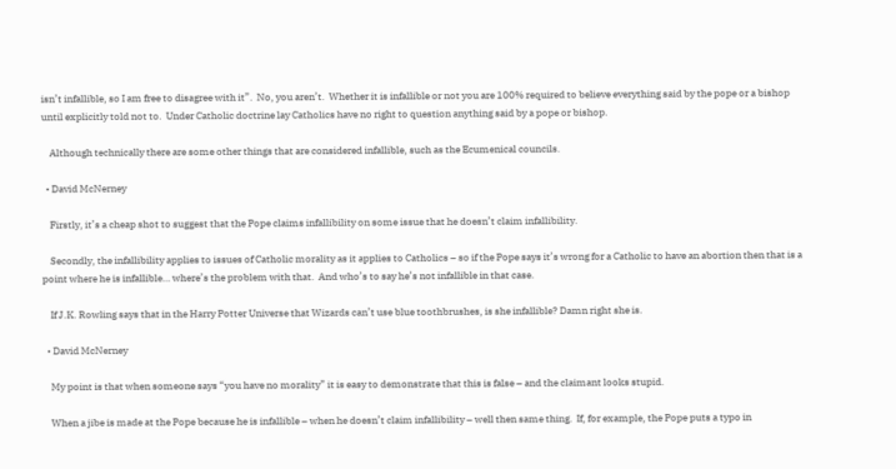isn’t infallible, so I am free to disagree with it”.  No, you aren’t.  Whether it is infallible or not you are 100% required to believe everything said by the pope or a bishop until explicitly told not to.  Under Catholic doctrine lay Catholics have no right to question anything said by a pope or bishop.

    Although technically there are some other things that are considered infallible, such as the Ecumenical councils.

  • David McNerney

    Firstly, it’s a cheap shot to suggest that the Pope claims infallibility on some issue that he doesn’t claim infallibility.

    Secondly, the infallibility applies to issues of Catholic morality as it applies to Catholics – so if the Pope says it’s wrong for a Catholic to have an abortion then that is a point where he is infallible… where’s the problem with that.  And who’s to say he’s not infallible in that case.

    If J.K. Rowling says that in the Harry Potter Universe that Wizards can’t use blue toothbrushes, is she infallible? Damn right she is.

  • David McNerney

    My point is that when someone says “you have no morality” it is easy to demonstrate that this is false – and the claimant looks stupid.

    When a jibe is made at the Pope because he is infallible – when he doesn’t claim infallibility – well then same thing.  If, for example, the Pope puts a typo in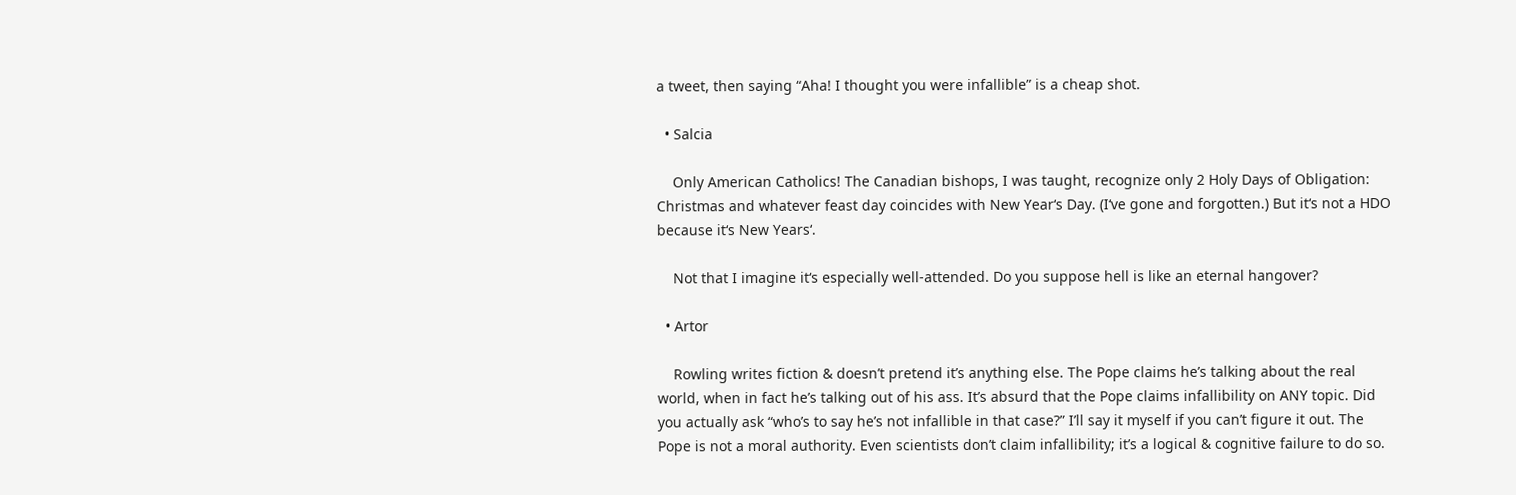a tweet, then saying “Aha! I thought you were infallible” is a cheap shot.

  • Salcia

    Only American Catholics! The Canadian bishops, I was taught, recognize only 2 Holy Days of Obligation: Christmas and whatever feast day coincides with New Year‘s Day. (I‘ve gone and forgotten.) But it‘s not a HDO because it‘s New Years‘.

    Not that I imagine it‘s especially well-attended. Do you suppose hell is like an eternal hangover?

  • Artor

    Rowling writes fiction & doesn’t pretend it’s anything else. The Pope claims he’s talking about the real world, when in fact he’s talking out of his ass. It’s absurd that the Pope claims infallibility on ANY topic. Did you actually ask “who’s to say he’s not infallible in that case?” I’ll say it myself if you can’t figure it out. The Pope is not a moral authority. Even scientists don’t claim infallibility; it’s a logical & cognitive failure to do so.